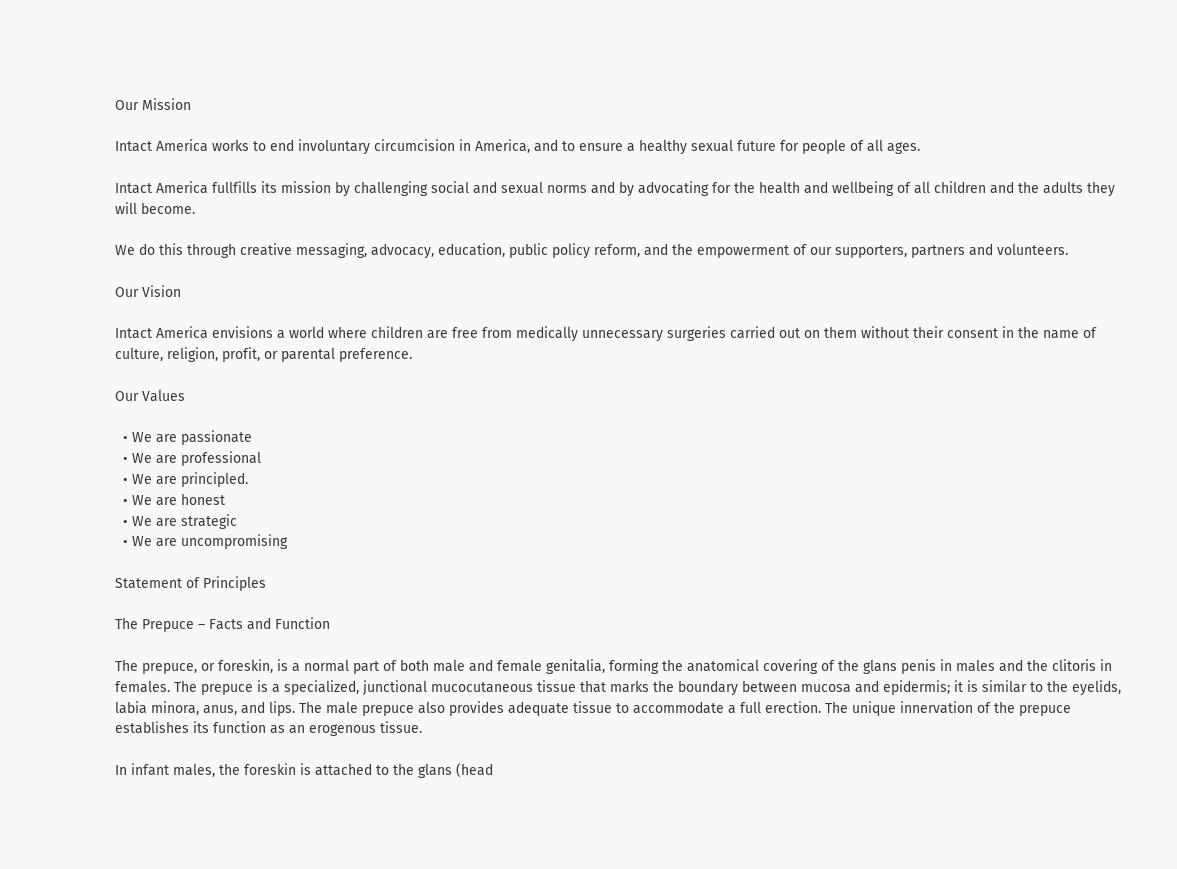Our Mission

Intact America works to end involuntary circumcision in America, and to ensure a healthy sexual future for people of all ages.

Intact America fullfills its mission by challenging social and sexual norms and by advocating for the health and wellbeing of all children and the adults they will become.

We do this through creative messaging, advocacy, education, public policy reform, and the empowerment of our supporters, partners and volunteers.

Our Vision

Intact America envisions a world where children are free from medically unnecessary surgeries carried out on them without their consent in the name of culture, religion, profit, or parental preference.

Our Values

  • We are passionate
  • We are professional
  • We are principled.
  • We are honest
  • We are strategic
  • We are uncompromising

Statement of Principles

The Prepuce – Facts and Function

The prepuce, or foreskin, is a normal part of both male and female genitalia, forming the anatomical covering of the glans penis in males and the clitoris in females. The prepuce is a specialized, junctional mucocutaneous tissue that marks the boundary between mucosa and epidermis; it is similar to the eyelids, labia minora, anus, and lips. The male prepuce also provides adequate tissue to accommodate a full erection. The unique innervation of the prepuce establishes its function as an erogenous tissue.

In infant males, the foreskin is attached to the glans (head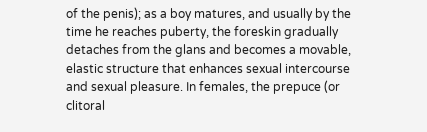of the penis); as a boy matures, and usually by the time he reaches puberty, the foreskin gradually detaches from the glans and becomes a movable, elastic structure that enhances sexual intercourse and sexual pleasure. In females, the prepuce (or clitoral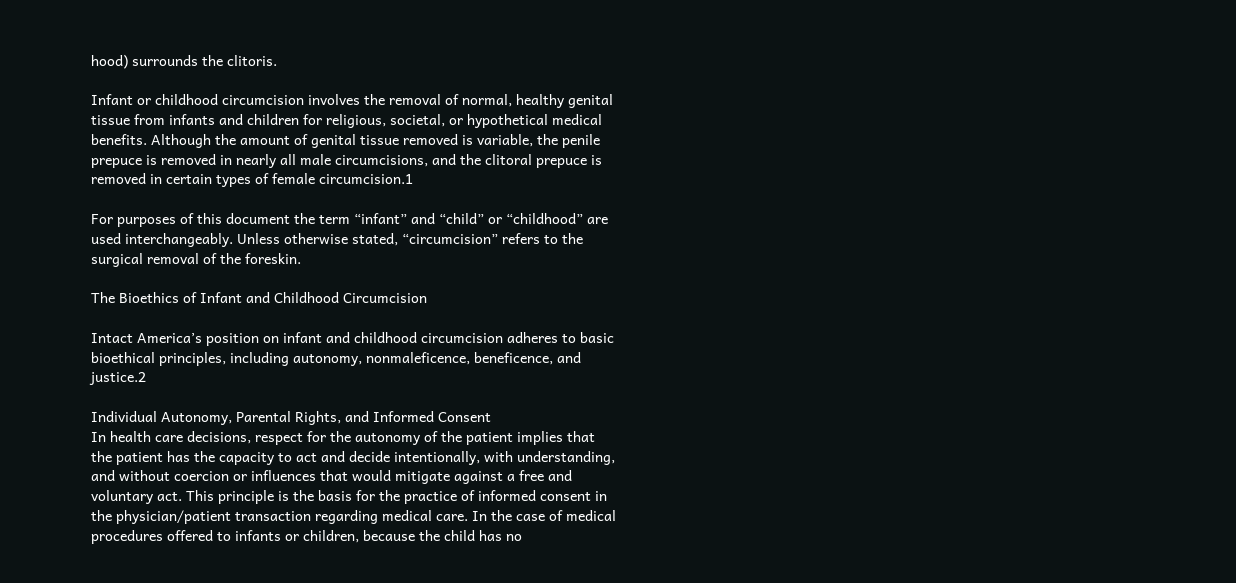hood) surrounds the clitoris.

Infant or childhood circumcision involves the removal of normal, healthy genital tissue from infants and children for religious, societal, or hypothetical medical benefits. Although the amount of genital tissue removed is variable, the penile prepuce is removed in nearly all male circumcisions, and the clitoral prepuce is removed in certain types of female circumcision.1

For purposes of this document the term “infant” and “child” or “childhood” are used interchangeably. Unless otherwise stated, “circumcision” refers to the surgical removal of the foreskin.

The Bioethics of Infant and Childhood Circumcision

Intact America’s position on infant and childhood circumcision adheres to basic bioethical principles, including autonomy, nonmaleficence, beneficence, and justice.2

Individual Autonomy, Parental Rights, and Informed Consent
In health care decisions, respect for the autonomy of the patient implies that the patient has the capacity to act and decide intentionally, with understanding, and without coercion or influences that would mitigate against a free and voluntary act. This principle is the basis for the practice of informed consent in the physician/patient transaction regarding medical care. In the case of medical procedures offered to infants or children, because the child has no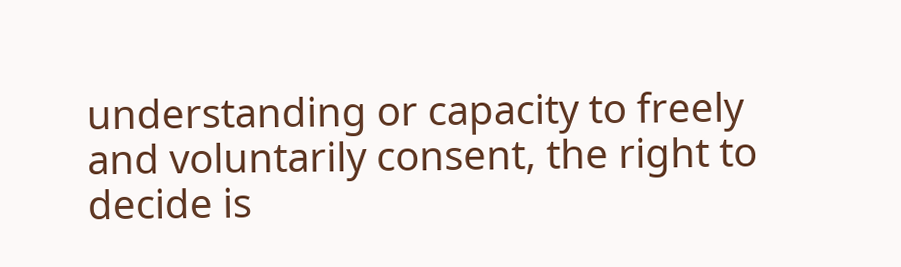understanding or capacity to freely and voluntarily consent, the right to decide is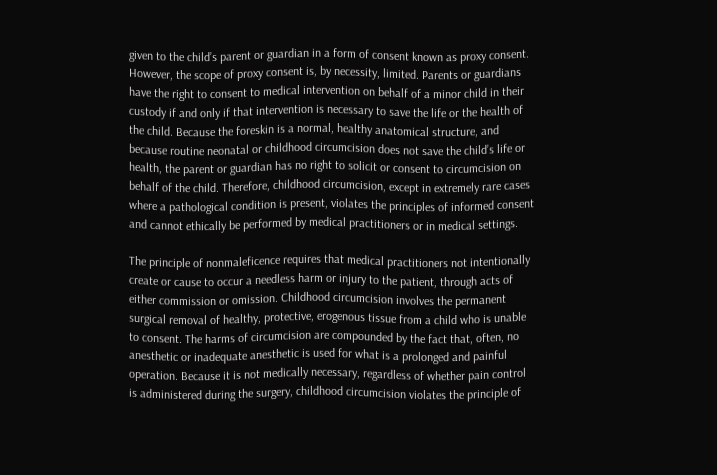given to the child’s parent or guardian in a form of consent known as proxy consent. However, the scope of proxy consent is, by necessity, limited. Parents or guardians have the right to consent to medical intervention on behalf of a minor child in their custody if and only if that intervention is necessary to save the life or the health of the child. Because the foreskin is a normal, healthy anatomical structure, and because routine neonatal or childhood circumcision does not save the child’s life or health, the parent or guardian has no right to solicit or consent to circumcision on behalf of the child. Therefore, childhood circumcision, except in extremely rare cases where a pathological condition is present, violates the principles of informed consent and cannot ethically be performed by medical practitioners or in medical settings.

The principle of nonmaleficence requires that medical practitioners not intentionally create or cause to occur a needless harm or injury to the patient, through acts of either commission or omission. Childhood circumcision involves the permanent surgical removal of healthy, protective, erogenous tissue from a child who is unable to consent. The harms of circumcision are compounded by the fact that, often, no anesthetic or inadequate anesthetic is used for what is a prolonged and painful operation. Because it is not medically necessary, regardless of whether pain control is administered during the surgery, childhood circumcision violates the principle of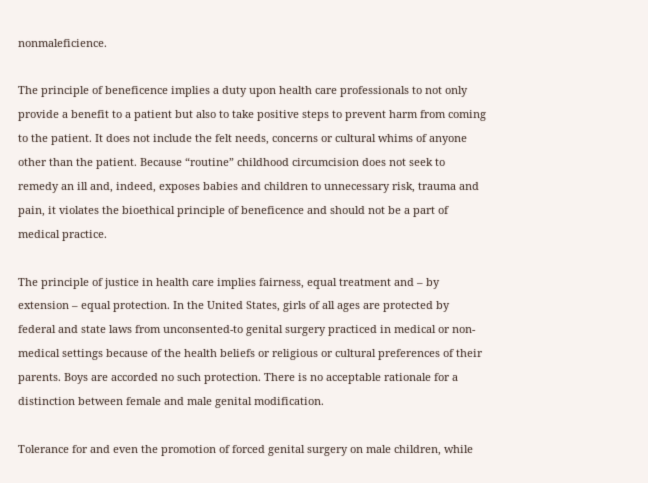nonmaleficience.

The principle of beneficence implies a duty upon health care professionals to not only provide a benefit to a patient but also to take positive steps to prevent harm from coming to the patient. It does not include the felt needs, concerns or cultural whims of anyone other than the patient. Because “routine” childhood circumcision does not seek to remedy an ill and, indeed, exposes babies and children to unnecessary risk, trauma and pain, it violates the bioethical principle of beneficence and should not be a part of medical practice.

The principle of justice in health care implies fairness, equal treatment and – by extension – equal protection. In the United States, girls of all ages are protected by federal and state laws from unconsented-to genital surgery practiced in medical or non-medical settings because of the health beliefs or religious or cultural preferences of their parents. Boys are accorded no such protection. There is no acceptable rationale for a distinction between female and male genital modification.

Tolerance for and even the promotion of forced genital surgery on male children, while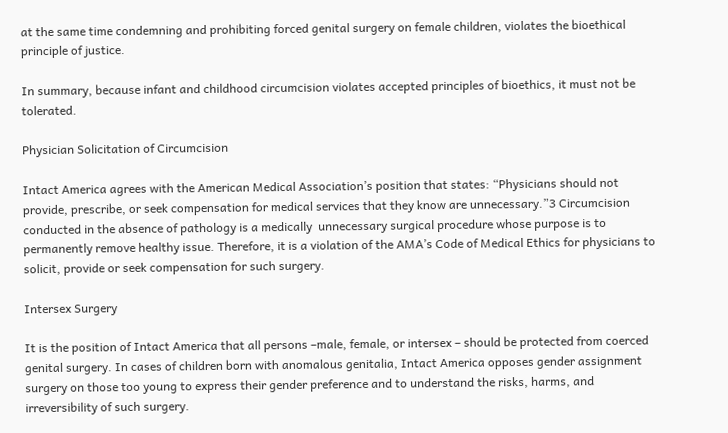at the same time condemning and prohibiting forced genital surgery on female children, violates the bioethical principle of justice.

In summary, because infant and childhood circumcision violates accepted principles of bioethics, it must not be tolerated.

Physician Solicitation of Circumcision

Intact America agrees with the American Medical Association’s position that states: “Physicians should not provide, prescribe, or seek compensation for medical services that they know are unnecessary.”3 Circumcision conducted in the absence of pathology is a medically  unnecessary surgical procedure whose purpose is to permanently remove healthy issue. Therefore, it is a violation of the AMA’s Code of Medical Ethics for physicians to solicit, provide or seek compensation for such surgery.

Intersex Surgery

It is the position of Intact America that all persons –male, female, or intersex – should be protected from coerced genital surgery. In cases of children born with anomalous genitalia, Intact America opposes gender assignment surgery on those too young to express their gender preference and to understand the risks, harms, and irreversibility of such surgery.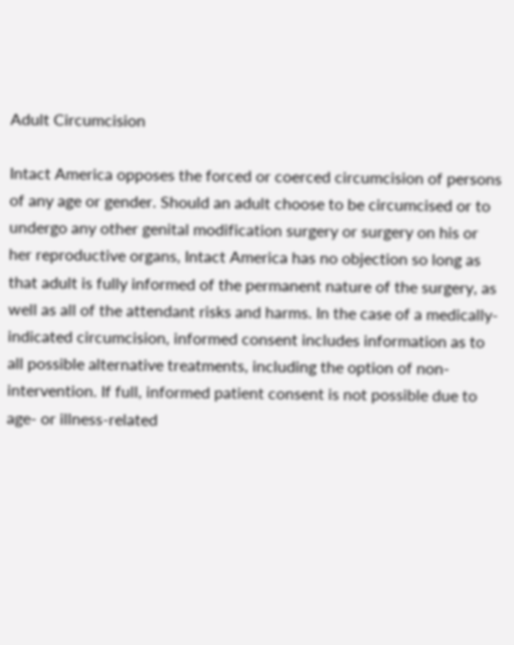Adult Circumcision

Intact America opposes the forced or coerced circumcision of persons of any age or gender. Should an adult choose to be circumcised or to undergo any other genital modification surgery or surgery on his or her reproductive organs, Intact America has no objection so long as that adult is fully informed of the permanent nature of the surgery, as well as all of the attendant risks and harms. In the case of a medically-indicated circumcision, informed consent includes information as to all possible alternative treatments, including the option of non-intervention. If full, informed patient consent is not possible due to age- or illness-related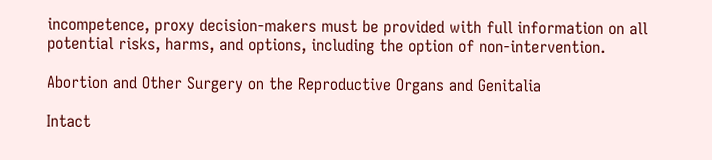incompetence, proxy decision-makers must be provided with full information on all potential risks, harms, and options, including the option of non-intervention.

Abortion and Other Surgery on the Reproductive Organs and Genitalia

Intact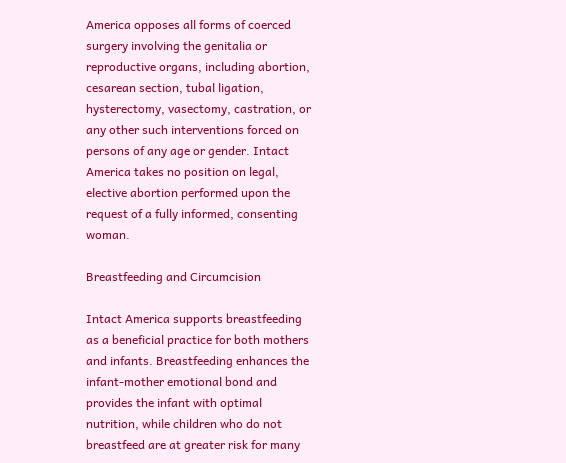America opposes all forms of coerced surgery involving the genitalia or reproductive organs, including abortion, cesarean section, tubal ligation, hysterectomy, vasectomy, castration, or any other such interventions forced on persons of any age or gender. Intact America takes no position on legal, elective abortion performed upon the request of a fully informed, consenting woman.

Breastfeeding and Circumcision

Intact America supports breastfeeding as a beneficial practice for both mothers and infants. Breastfeeding enhances the infant-mother emotional bond and provides the infant with optimal nutrition, while children who do not breastfeed are at greater risk for many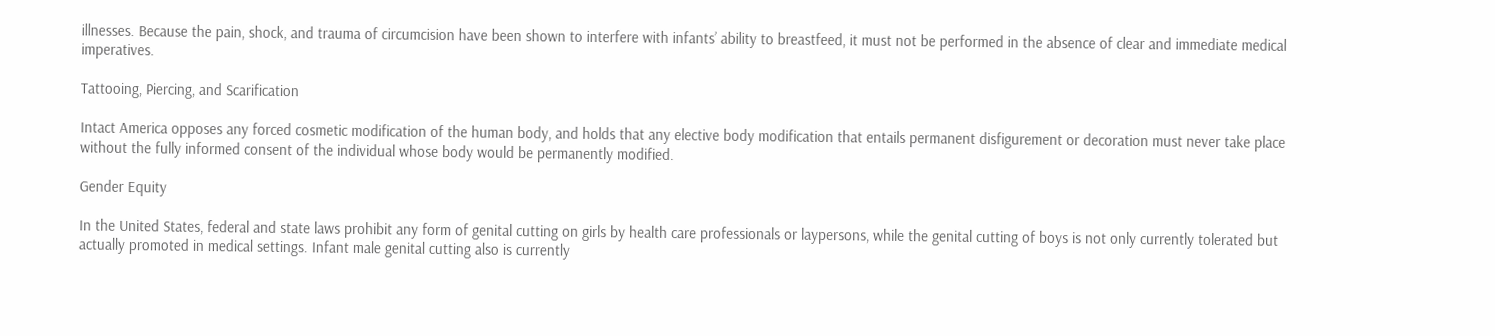illnesses. Because the pain, shock, and trauma of circumcision have been shown to interfere with infants’ ability to breastfeed, it must not be performed in the absence of clear and immediate medical imperatives.

Tattooing, Piercing, and Scarification

Intact America opposes any forced cosmetic modification of the human body, and holds that any elective body modification that entails permanent disfigurement or decoration must never take place without the fully informed consent of the individual whose body would be permanently modified.

Gender Equity

In the United States, federal and state laws prohibit any form of genital cutting on girls by health care professionals or laypersons, while the genital cutting of boys is not only currently tolerated but actually promoted in medical settings. Infant male genital cutting also is currently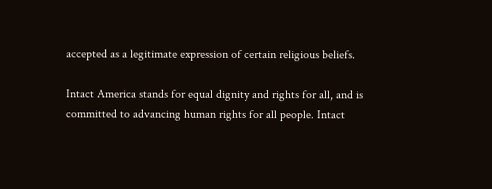accepted as a legitimate expression of certain religious beliefs.

Intact America stands for equal dignity and rights for all, and is committed to advancing human rights for all people. Intact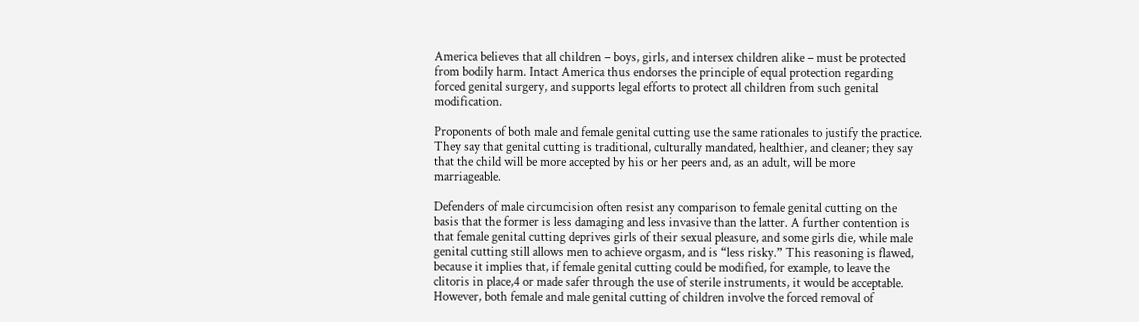America believes that all children – boys, girls, and intersex children alike – must be protected from bodily harm. Intact America thus endorses the principle of equal protection regarding forced genital surgery, and supports legal efforts to protect all children from such genital modification.

Proponents of both male and female genital cutting use the same rationales to justify the practice. They say that genital cutting is traditional, culturally mandated, healthier, and cleaner; they say that the child will be more accepted by his or her peers and, as an adult, will be more marriageable.

Defenders of male circumcision often resist any comparison to female genital cutting on the basis that the former is less damaging and less invasive than the latter. A further contention is that female genital cutting deprives girls of their sexual pleasure, and some girls die, while male genital cutting still allows men to achieve orgasm, and is “less risky.” This reasoning is flawed, because it implies that, if female genital cutting could be modified, for example, to leave the clitoris in place,4 or made safer through the use of sterile instruments, it would be acceptable. However, both female and male genital cutting of children involve the forced removal of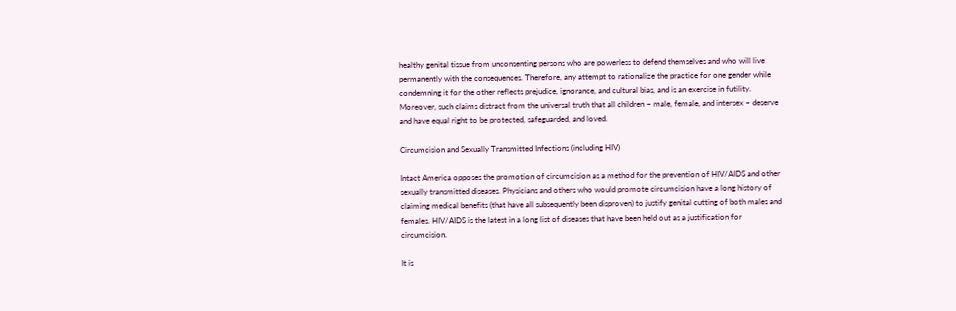healthy genital tissue from unconsenting persons who are powerless to defend themselves and who will live permanently with the consequences. Therefore, any attempt to rationalize the practice for one gender while condemning it for the other reflects prejudice, ignorance, and cultural bias, and is an exercise in futility. Moreover, such claims distract from the universal truth that all children – male, female, and intersex – deserve and have equal right to be protected, safeguarded, and loved.

Circumcision and Sexually Transmitted Infections (including HIV)

Intact America opposes the promotion of circumcision as a method for the prevention of HIV/AIDS and other sexually transmitted diseases. Physicians and others who would promote circumcision have a long history of claiming medical benefits (that have all subsequently been disproven) to justify genital cutting of both males and females. HIV/AIDS is the latest in a long list of diseases that have been held out as a justification for circumcision.

It is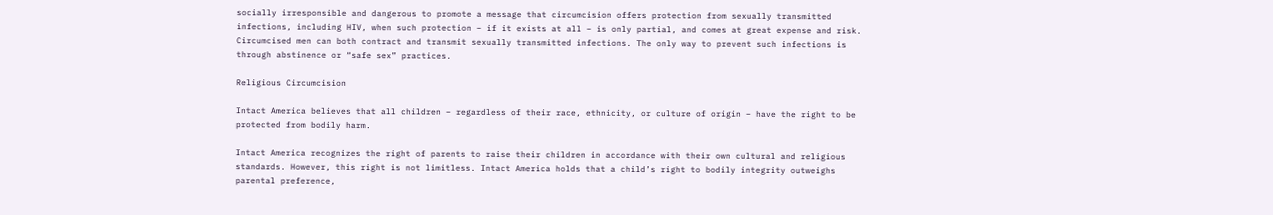socially irresponsible and dangerous to promote a message that circumcision offers protection from sexually transmitted infections, including HIV, when such protection – if it exists at all – is only partial, and comes at great expense and risk. Circumcised men can both contract and transmit sexually transmitted infections. The only way to prevent such infections is through abstinence or “safe sex” practices.

Religious Circumcision

Intact America believes that all children – regardless of their race, ethnicity, or culture of origin – have the right to be protected from bodily harm.

Intact America recognizes the right of parents to raise their children in accordance with their own cultural and religious standards. However, this right is not limitless. Intact America holds that a child’s right to bodily integrity outweighs parental preference,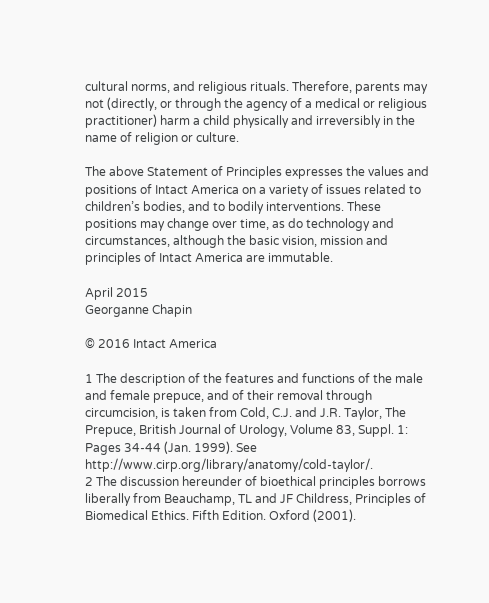cultural norms, and religious rituals. Therefore, parents may not (directly, or through the agency of a medical or religious practitioner) harm a child physically and irreversibly in the name of religion or culture.

The above Statement of Principles expresses the values and positions of Intact America on a variety of issues related to children’s bodies, and to bodily interventions. These positions may change over time, as do technology and circumstances, although the basic vision, mission and principles of Intact America are immutable.

April 2015
Georganne Chapin

© 2016 Intact America

1 The description of the features and functions of the male and female prepuce, and of their removal through circumcision, is taken from Cold, C.J. and J.R. Taylor, The Prepuce, British Journal of Urology, Volume 83, Suppl. 1: Pages 34-44 (Jan. 1999). See http://www.cirp.org/library/anatomy/cold-taylor/.
2 The discussion hereunder of bioethical principles borrows liberally from Beauchamp, TL and JF Childress, Principles of Biomedical Ethics. Fifth Edition. Oxford (2001).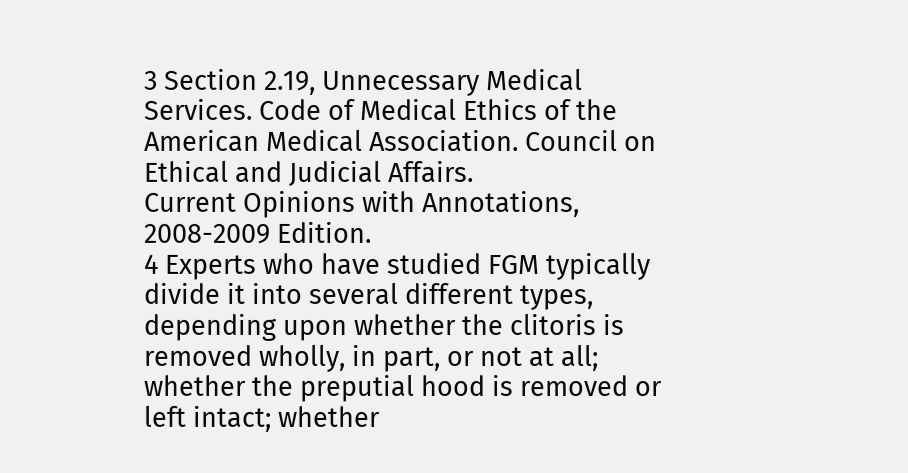3 Section 2.19, Unnecessary Medical Services. Code of Medical Ethics of the American Medical Association. Council on Ethical and Judicial Affairs.
Current Opinions with Annotations, 2008-2009 Edition.
4 Experts who have studied FGM typically divide it into several different types, depending upon whether the clitoris is removed wholly, in part, or not at all; whether the preputial hood is removed or left intact; whether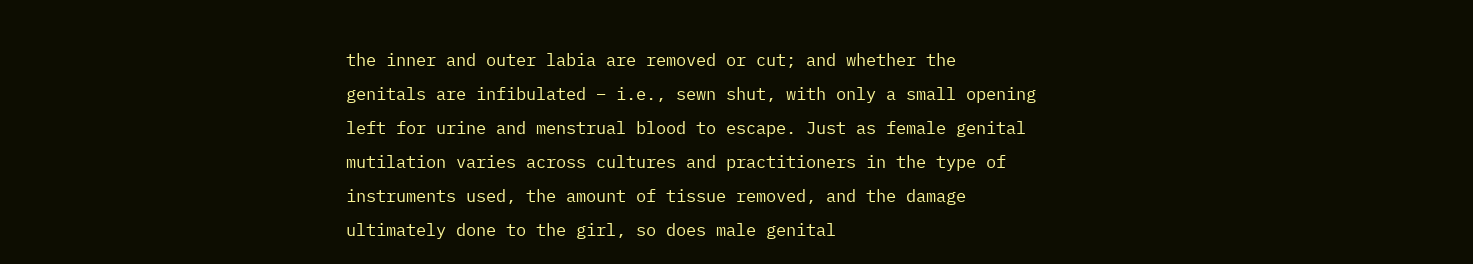the inner and outer labia are removed or cut; and whether the genitals are infibulated – i.e., sewn shut, with only a small opening left for urine and menstrual blood to escape. Just as female genital mutilation varies across cultures and practitioners in the type of instruments used, the amount of tissue removed, and the damage ultimately done to the girl, so does male genital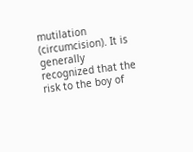mutilation (circumcision). It is generally recognized that the risk to the boy of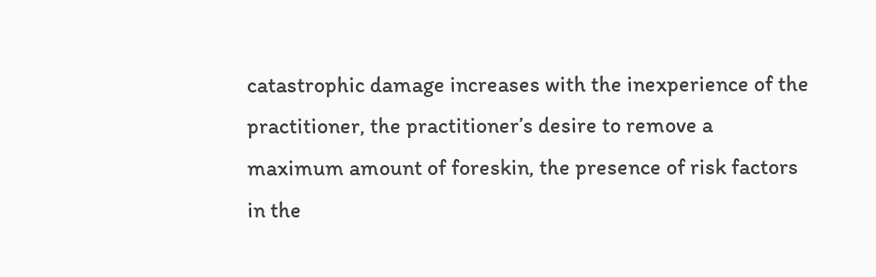catastrophic damage increases with the inexperience of the practitioner, the practitioner’s desire to remove a maximum amount of foreskin, the presence of risk factors in the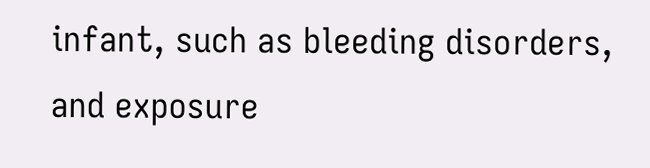infant, such as bleeding disorders, and exposure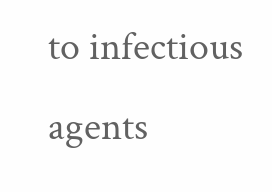to infectious agents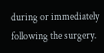during or immediately following the surgery.